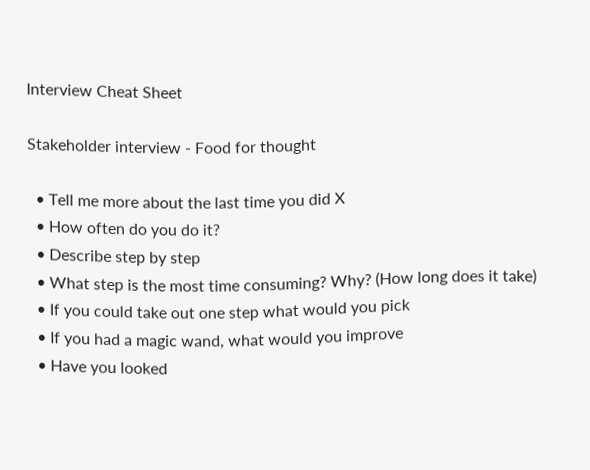Interview Cheat Sheet

Stakeholder interview - Food for thought

  • Tell me more about the last time you did X
  • How often do you do it?
  • Describe step by step
  • What step is the most time consuming? Why? (How long does it take)
  • If you could take out one step what would you pick
  • If you had a magic wand, what would you improve
  • Have you looked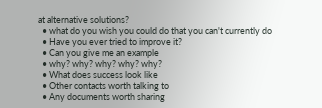at alternative solutions?
  • what do you wish you could do that you can't currently do
  • Have you ever tried to improve it?
  • Can you give me an example
  • why? why? why? why? why?
  • What does success look like
  • Other contacts worth talking to
  • Any documents worth sharing